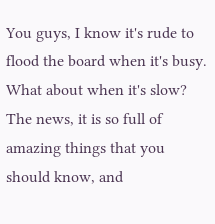You guys, I know it's rude to flood the board when it's busy. What about when it's slow? The news, it is so full of amazing things that you should know, and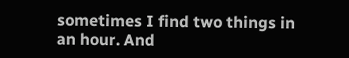sometimes I find two things in an hour. And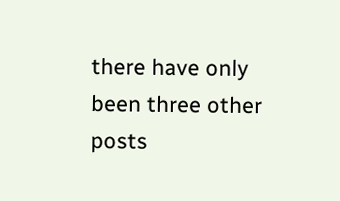there have only been three other posts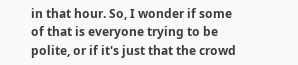in that hour. So, I wonder if some of that is everyone trying to be polite, or if it's just that the crowd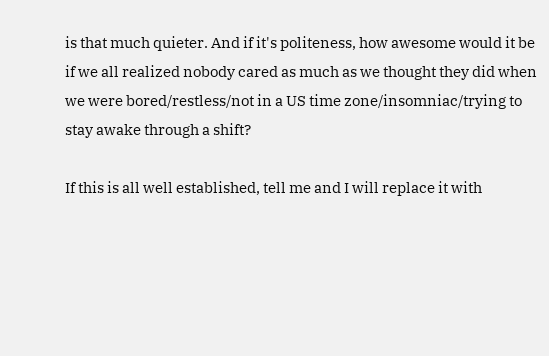is that much quieter. And if it's politeness, how awesome would it be if we all realized nobody cared as much as we thought they did when we were bored/restless/not in a US time zone/insomniac/trying to stay awake through a shift?

If this is all well established, tell me and I will replace it with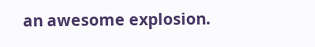an awesome explosion.